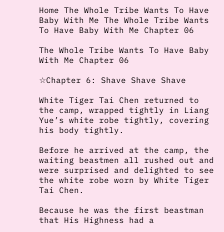Home The Whole Tribe Wants To Have Baby With Me The Whole Tribe Wants To Have Baby With Me Chapter 06

The Whole Tribe Wants To Have Baby With Me Chapter 06

☆Chapter 6: Shave Shave Shave

White Tiger Tai Chen returned to the camp, wrapped tightly in Liang Yue’s white robe tightly, covering his body tightly.

Before he arrived at the camp, the waiting beastmen all rushed out and were surprised and delighted to see the white robe worn by White Tiger Tai Chen.

Because he was the first beastman that His Highness had a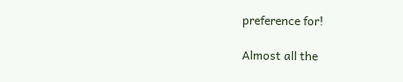preference for!

Almost all the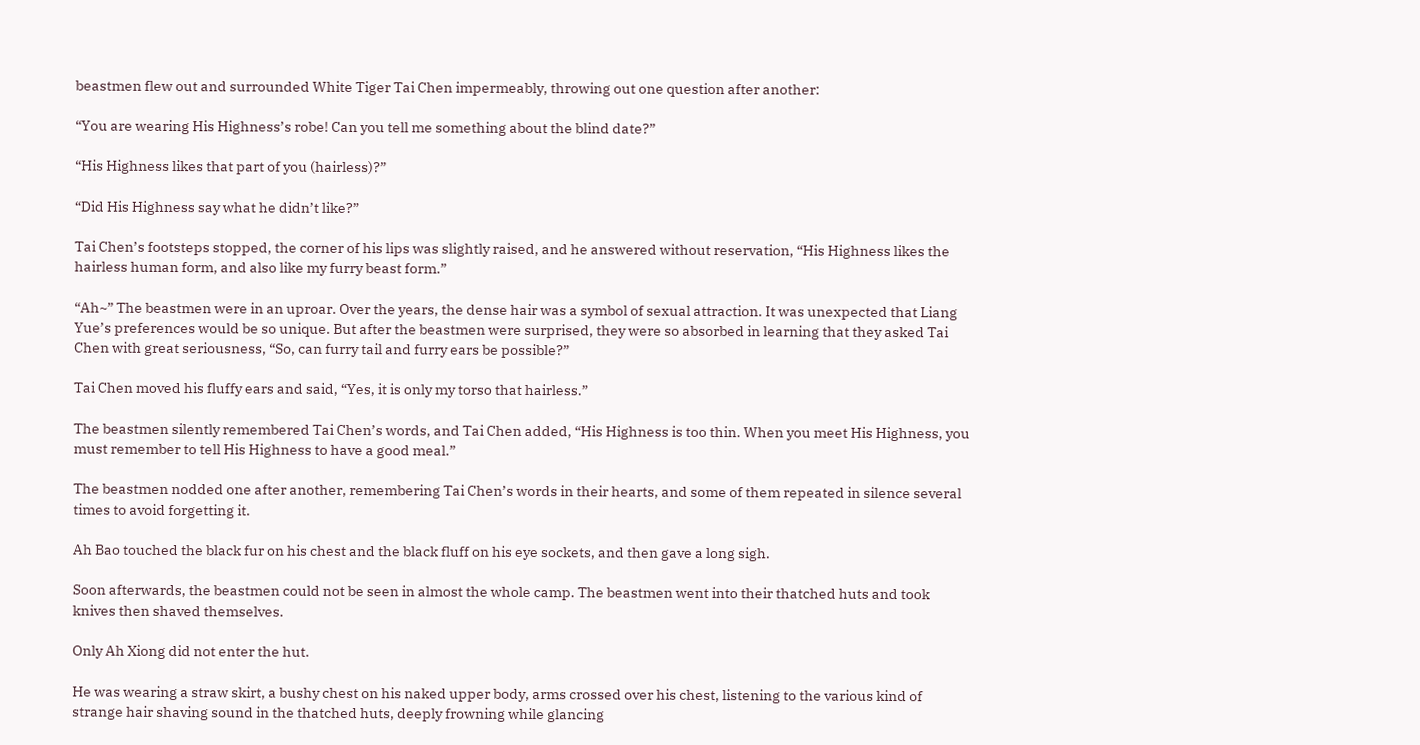beastmen flew out and surrounded White Tiger Tai Chen impermeably, throwing out one question after another:

“You are wearing His Highness’s robe! Can you tell me something about the blind date?”

“His Highness likes that part of you (hairless)?”

“Did His Highness say what he didn’t like?”

Tai Chen’s footsteps stopped, the corner of his lips was slightly raised, and he answered without reservation, “His Highness likes the hairless human form, and also like my furry beast form.”

“Ah~” The beastmen were in an uproar. Over the years, the dense hair was a symbol of sexual attraction. It was unexpected that Liang Yue’s preferences would be so unique. But after the beastmen were surprised, they were so absorbed in learning that they asked Tai Chen with great seriousness, “So, can furry tail and furry ears be possible?”

Tai Chen moved his fluffy ears and said, “Yes, it is only my torso that hairless.”

The beastmen silently remembered Tai Chen’s words, and Tai Chen added, “His Highness is too thin. When you meet His Highness, you must remember to tell His Highness to have a good meal.”

The beastmen nodded one after another, remembering Tai Chen’s words in their hearts, and some of them repeated in silence several times to avoid forgetting it.

Ah Bao touched the black fur on his chest and the black fluff on his eye sockets, and then gave a long sigh.

Soon afterwards, the beastmen could not be seen in almost the whole camp. The beastmen went into their thatched huts and took knives then shaved themselves.

Only Ah Xiong did not enter the hut.

He was wearing a straw skirt, a bushy chest on his naked upper body, arms crossed over his chest, listening to the various kind of strange hair shaving sound in the thatched huts, deeply frowning while glancing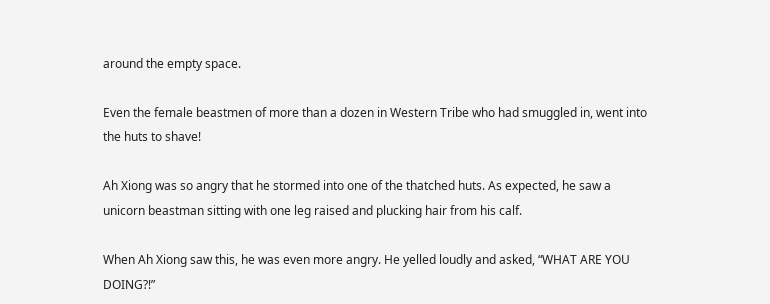around the empty space.

Even the female beastmen of more than a dozen in Western Tribe who had smuggled in, went into the huts to shave!

Ah Xiong was so angry that he stormed into one of the thatched huts. As expected, he saw a unicorn beastman sitting with one leg raised and plucking hair from his calf.

When Ah Xiong saw this, he was even more angry. He yelled loudly and asked, “WHAT ARE YOU DOING?!”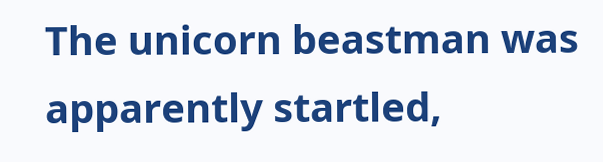The unicorn beastman was apparently startled,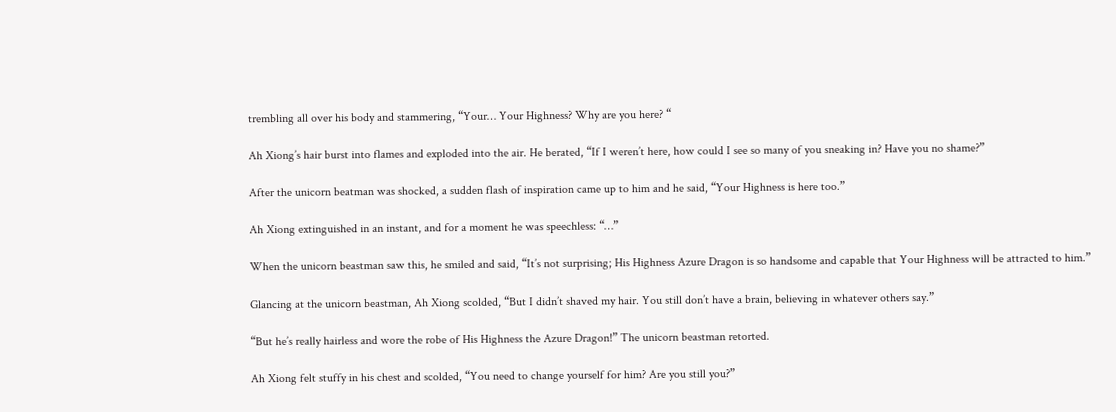trembling all over his body and stammering, “Your… Your Highness? Why are you here? “

Ah Xiong’s hair burst into flames and exploded into the air. He berated, “If I weren’t here, how could I see so many of you sneaking in? Have you no shame?”

After the unicorn beatman was shocked, a sudden flash of inspiration came up to him and he said, “Your Highness is here too.”

Ah Xiong extinguished in an instant, and for a moment he was speechless: “…”

When the unicorn beastman saw this, he smiled and said, “It’s not surprising; His Highness Azure Dragon is so handsome and capable that Your Highness will be attracted to him.”

Glancing at the unicorn beastman, Ah Xiong scolded, “But I didn’t shaved my hair. You still don’t have a brain, believing in whatever others say.”

“But he’s really hairless and wore the robe of His Highness the Azure Dragon!” The unicorn beastman retorted.

Ah Xiong felt stuffy in his chest and scolded, “You need to change yourself for him? Are you still you?”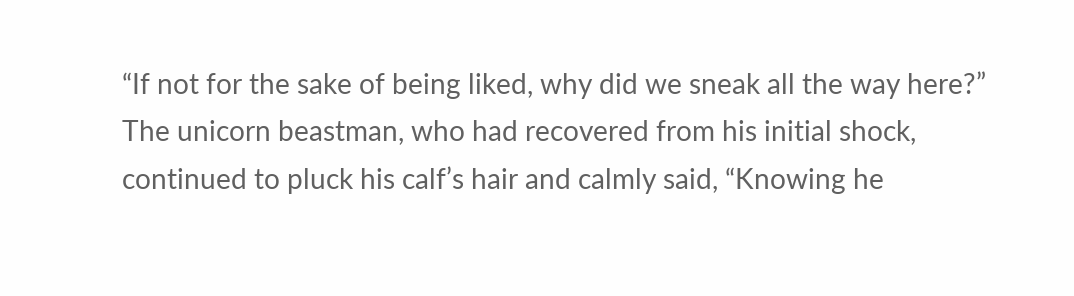“If not for the sake of being liked, why did we sneak all the way here?” The unicorn beastman, who had recovered from his initial shock, continued to pluck his calf’s hair and calmly said, “Knowing he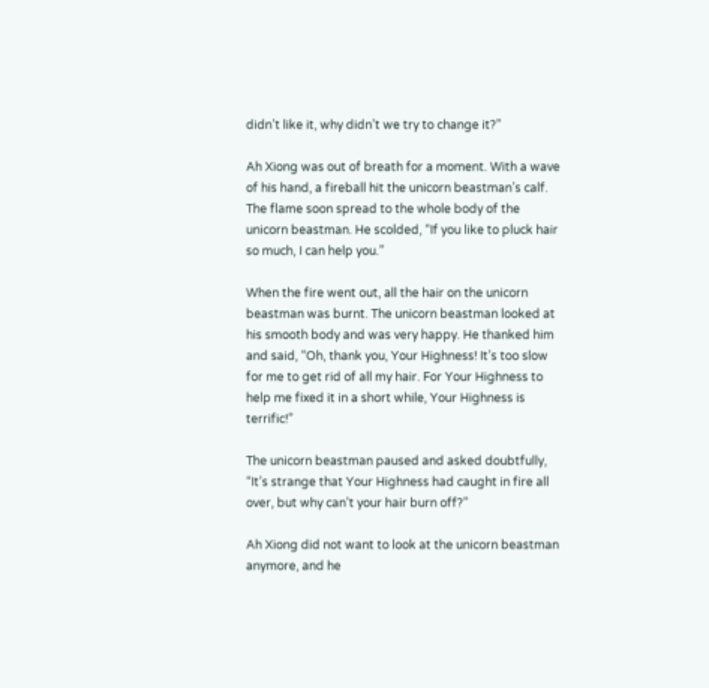didn’t like it, why didn’t we try to change it?”

Ah Xiong was out of breath for a moment. With a wave of his hand, a fireball hit the unicorn beastman’s calf. The flame soon spread to the whole body of the unicorn beastman. He scolded, “If you like to pluck hair so much, I can help you.”

When the fire went out, all the hair on the unicorn beastman was burnt. The unicorn beastman looked at his smooth body and was very happy. He thanked him and said, “Oh, thank you, Your Highness! It’s too slow for me to get rid of all my hair. For Your Highness to help me fixed it in a short while, Your Highness is terrific!”

The unicorn beastman paused and asked doubtfully, “It’s strange that Your Highness had caught in fire all over, but why can’t your hair burn off?”

Ah Xiong did not want to look at the unicorn beastman anymore, and he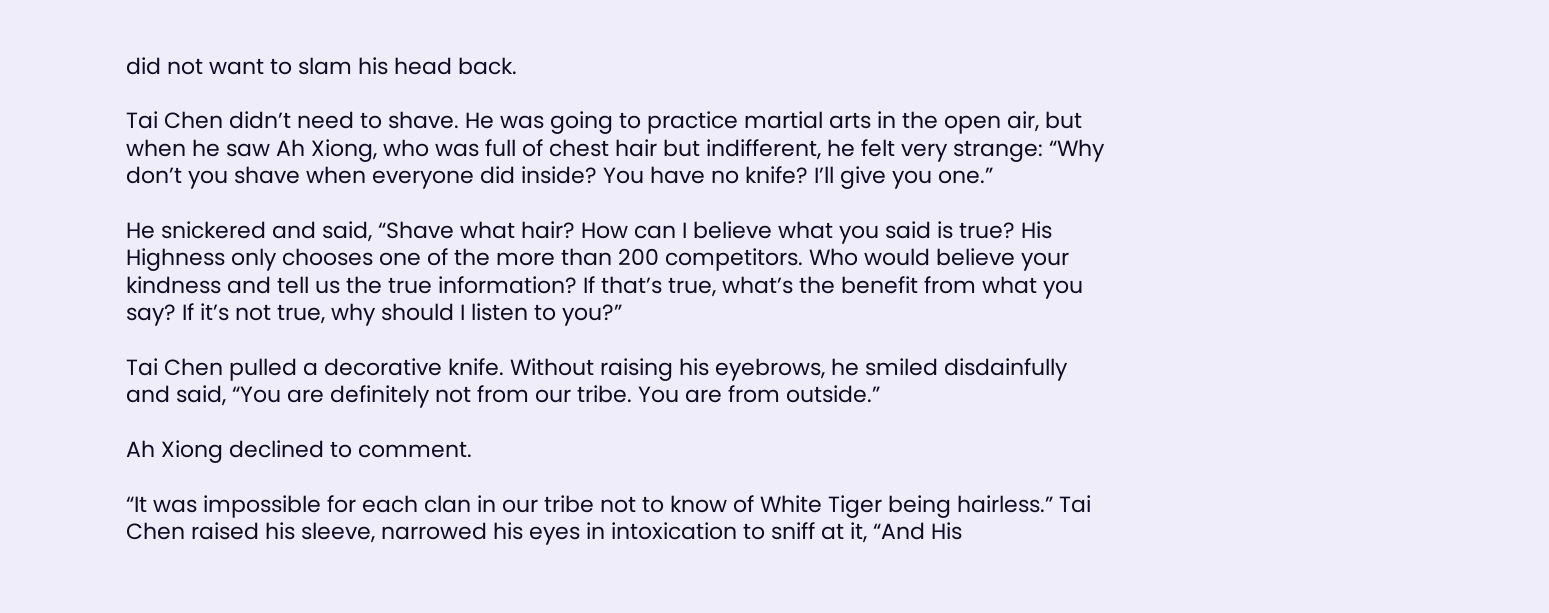did not want to slam his head back.

Tai Chen didn’t need to shave. He was going to practice martial arts in the open air, but when he saw Ah Xiong, who was full of chest hair but indifferent, he felt very strange: “Why don’t you shave when everyone did inside? You have no knife? I’ll give you one.”

He snickered and said, “Shave what hair? How can I believe what you said is true? His Highness only chooses one of the more than 200 competitors. Who would believe your kindness and tell us the true information? If that’s true, what’s the benefit from what you say? If it’s not true, why should I listen to you?”

Tai Chen pulled a decorative knife. Without raising his eyebrows, he smiled disdainfully and said, “You are definitely not from our tribe. You are from outside.”

Ah Xiong declined to comment.

“It was impossible for each clan in our tribe not to know of White Tiger being hairless.” Tai Chen raised his sleeve, narrowed his eyes in intoxication to sniff at it, “And His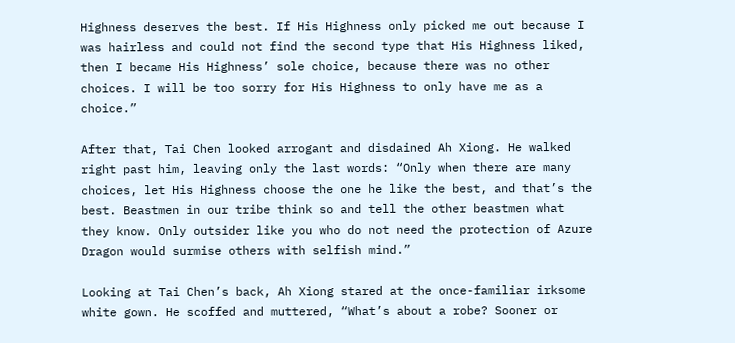Highness deserves the best. If His Highness only picked me out because I was hairless and could not find the second type that His Highness liked, then I became His Highness’ sole choice, because there was no other choices. I will be too sorry for His Highness to only have me as a choice.”

After that, Tai Chen looked arrogant and disdained Ah Xiong. He walked right past him, leaving only the last words: “Only when there are many choices, let His Highness choose the one he like the best, and that’s the best. Beastmen in our tribe think so and tell the other beastmen what they know. Only outsider like you who do not need the protection of Azure Dragon would surmise others with selfish mind.”

Looking at Tai Chen’s back, Ah Xiong stared at the once-familiar irksome white gown. He scoffed and muttered, “What’s about a robe? Sooner or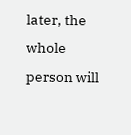later, the whole person will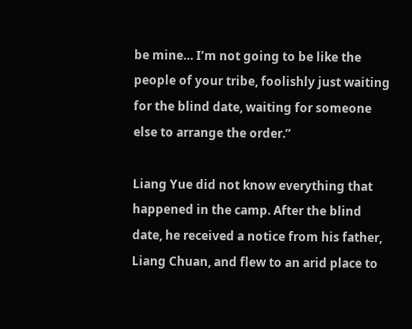be mine… I’m not going to be like the people of your tribe, foolishly just waiting for the blind date, waiting for someone else to arrange the order.”

Liang Yue did not know everything that happened in the camp. After the blind date, he received a notice from his father, Liang Chuan, and flew to an arid place to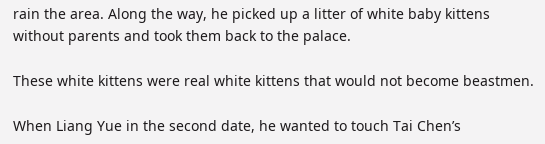rain the area. Along the way, he picked up a litter of white baby kittens without parents and took them back to the palace.

These white kittens were real white kittens that would not become beastmen.

When Liang Yue in the second date, he wanted to touch Tai Chen’s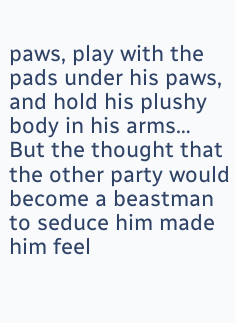paws, play with the pads under his paws, and hold his plushy body in his arms… But the thought that the other party would become a beastman to seduce him made him feel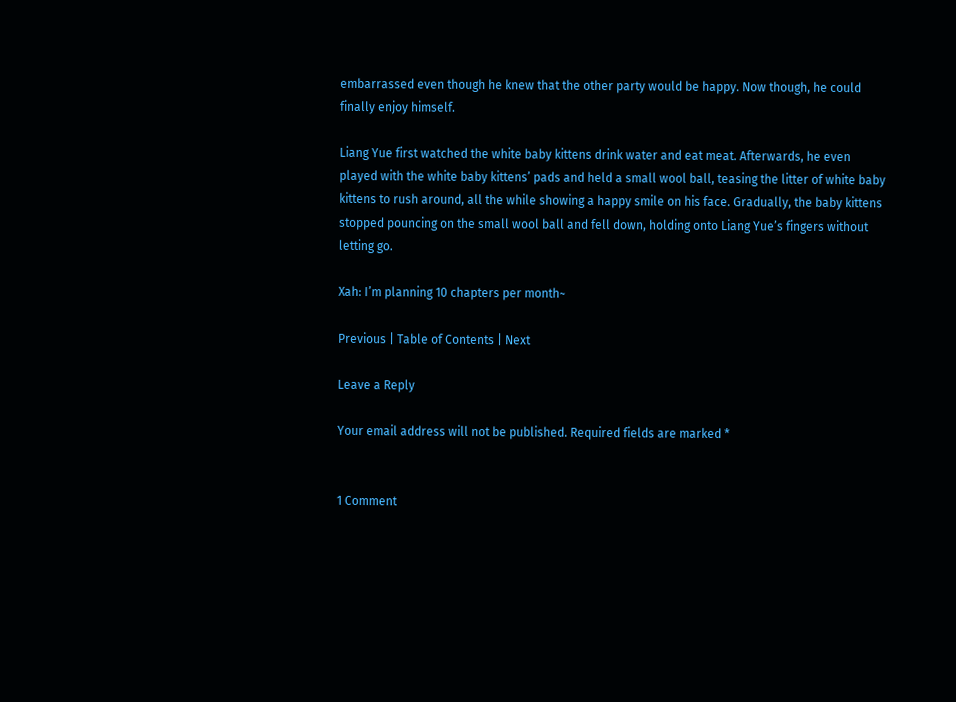embarrassed even though he knew that the other party would be happy. Now though, he could finally enjoy himself.

Liang Yue first watched the white baby kittens drink water and eat meat. Afterwards, he even played with the white baby kittens’ pads and held a small wool ball, teasing the litter of white baby kittens to rush around, all the while showing a happy smile on his face. Gradually, the baby kittens stopped pouncing on the small wool ball and fell down, holding onto Liang Yue’s fingers without letting go.

Xah: I’m planning 10 chapters per month~

Previous | Table of Contents | Next

Leave a Reply

Your email address will not be published. Required fields are marked *


1 Comment